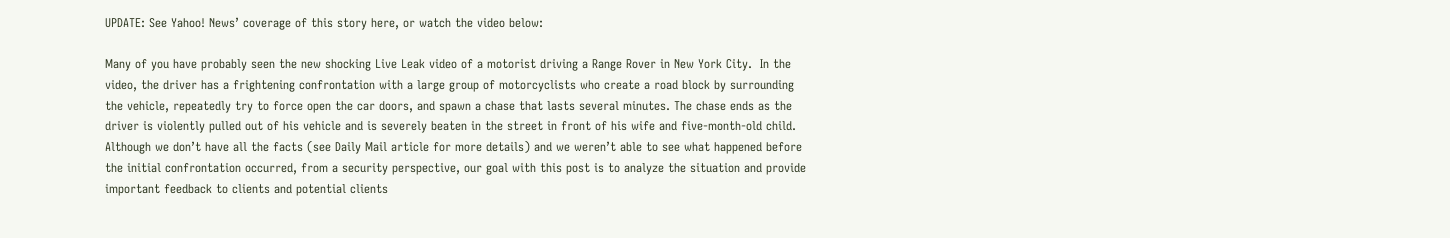UPDATE: See Yahoo! News’ coverage of this story here, or watch the video below:

Many of you have probably seen the new shocking Live Leak video of a motorist driving a Range Rover in New York City.  In the video, the driver has a frightening confrontation with a large group of motorcyclists who create a road block by surrounding the vehicle, repeatedly try to force open the car doors, and spawn a chase that lasts several minutes. The chase ends as the driver is violently pulled out of his vehicle and is severely beaten in the street in front of his wife and five-month-old child.  Although we don’t have all the facts (see Daily Mail article for more details) and we weren’t able to see what happened before the initial confrontation occurred, from a security perspective, our goal with this post is to analyze the situation and provide important feedback to clients and potential clients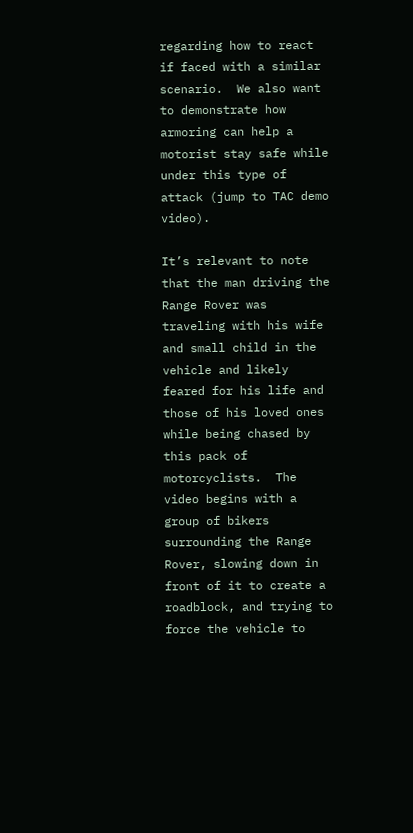regarding how to react if faced with a similar scenario.  We also want to demonstrate how armoring can help a motorist stay safe while under this type of attack (jump to TAC demo video).

It’s relevant to note that the man driving the Range Rover was traveling with his wife and small child in the vehicle and likely feared for his life and those of his loved ones while being chased by this pack of motorcyclists.  The video begins with a group of bikers surrounding the Range Rover, slowing down in front of it to create a roadblock, and trying to force the vehicle to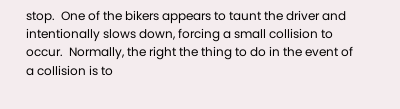stop.  One of the bikers appears to taunt the driver and intentionally slows down, forcing a small collision to occur.  Normally, the right the thing to do in the event of a collision is to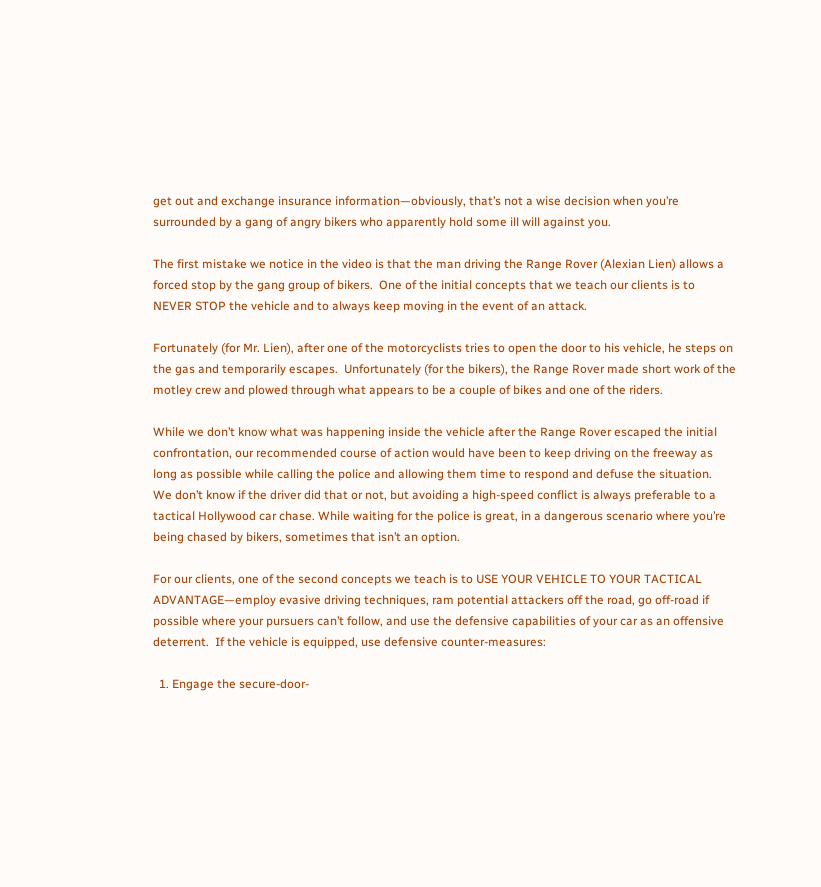get out and exchange insurance information—obviously, that’s not a wise decision when you’re surrounded by a gang of angry bikers who apparently hold some ill will against you.

The first mistake we notice in the video is that the man driving the Range Rover (Alexian Lien) allows a forced stop by the gang group of bikers.  One of the initial concepts that we teach our clients is to NEVER STOP the vehicle and to always keep moving in the event of an attack.

Fortunately (for Mr. Lien), after one of the motorcyclists tries to open the door to his vehicle, he steps on the gas and temporarily escapes.  Unfortunately (for the bikers), the Range Rover made short work of the motley crew and plowed through what appears to be a couple of bikes and one of the riders.

While we don’t know what was happening inside the vehicle after the Range Rover escaped the initial confrontation, our recommended course of action would have been to keep driving on the freeway as long as possible while calling the police and allowing them time to respond and defuse the situation.  We don’t know if the driver did that or not, but avoiding a high-speed conflict is always preferable to a tactical Hollywood car chase. While waiting for the police is great, in a dangerous scenario where you’re being chased by bikers, sometimes that isn’t an option.

For our clients, one of the second concepts we teach is to USE YOUR VEHICLE TO YOUR TACTICAL ADVANTAGE—employ evasive driving techniques, ram potential attackers off the road, go off-road if possible where your pursuers can’t follow, and use the defensive capabilities of your car as an offensive deterrent.  If the vehicle is equipped, use defensive counter-measures:

  1. Engage the secure-door-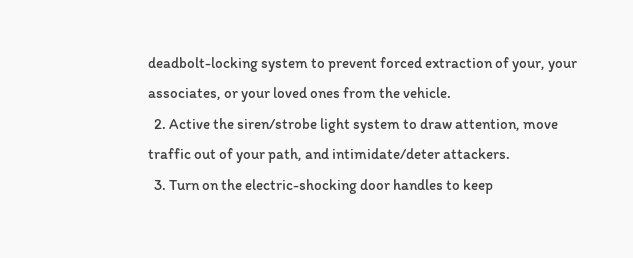deadbolt-locking system to prevent forced extraction of your, your associates, or your loved ones from the vehicle.
  2. Active the siren/strobe light system to draw attention, move traffic out of your path, and intimidate/deter attackers.
  3. Turn on the electric-shocking door handles to keep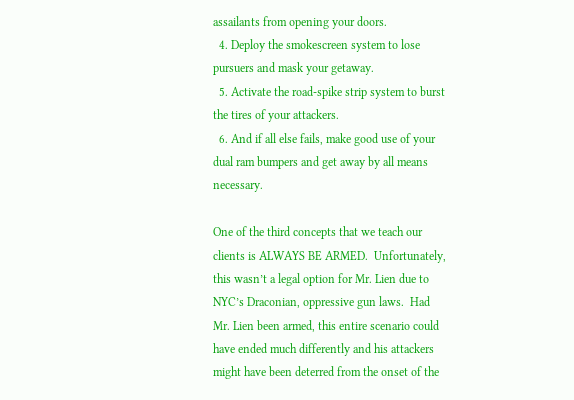assailants from opening your doors.
  4. Deploy the smokescreen system to lose pursuers and mask your getaway.
  5. Activate the road-spike strip system to burst the tires of your attackers.
  6. And if all else fails, make good use of your dual ram bumpers and get away by all means necessary.

One of the third concepts that we teach our clients is ALWAYS BE ARMED.  Unfortunately, this wasn’t a legal option for Mr. Lien due to NYC’s Draconian, oppressive gun laws.  Had Mr. Lien been armed, this entire scenario could have ended much differently and his attackers might have been deterred from the onset of the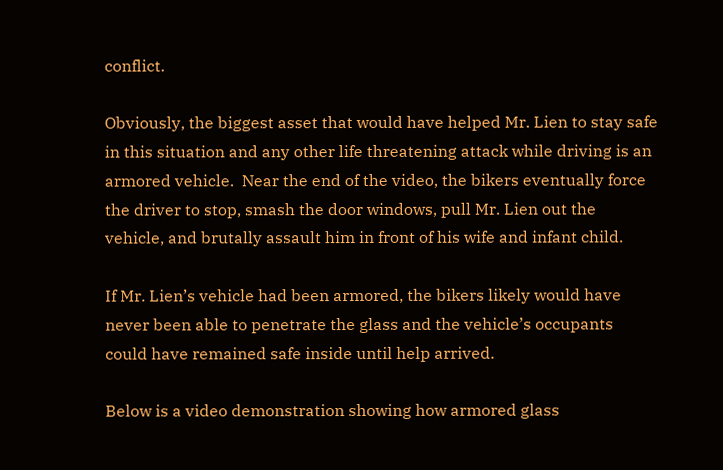conflict.

Obviously, the biggest asset that would have helped Mr. Lien to stay safe in this situation and any other life threatening attack while driving is an armored vehicle.  Near the end of the video, the bikers eventually force the driver to stop, smash the door windows, pull Mr. Lien out the vehicle, and brutally assault him in front of his wife and infant child.

If Mr. Lien’s vehicle had been armored, the bikers likely would have never been able to penetrate the glass and the vehicle’s occupants could have remained safe inside until help arrived.

Below is a video demonstration showing how armored glass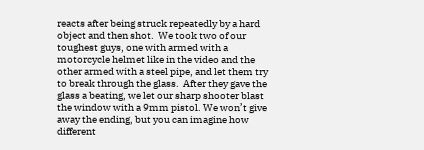reacts after being struck repeatedly by a hard object and then shot.  We took two of our toughest guys, one with armed with a motorcycle helmet like in the video and the other armed with a steel pipe, and let them try to break through the glass.  After they gave the glass a beating, we let our sharp shooter blast the window with a 9mm pistol. We won’t give away the ending, but you can imagine how different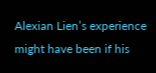Alexian Lien’s experience might have been if his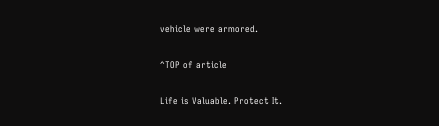vehicle were armored.

^TOP of article

Life is Valuable. Protect It.